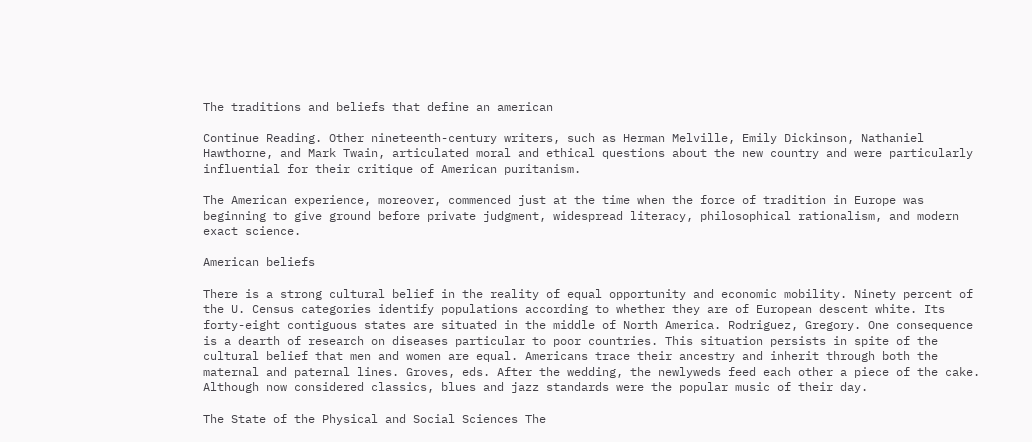The traditions and beliefs that define an american

Continue Reading. Other nineteenth-century writers, such as Herman Melville, Emily Dickinson, Nathaniel Hawthorne, and Mark Twain, articulated moral and ethical questions about the new country and were particularly influential for their critique of American puritanism.

The American experience, moreover, commenced just at the time when the force of tradition in Europe was beginning to give ground before private judgment, widespread literacy, philosophical rationalism, and modern exact science.

American beliefs

There is a strong cultural belief in the reality of equal opportunity and economic mobility. Ninety percent of the U. Census categories identify populations according to whether they are of European descent white. Its forty-eight contiguous states are situated in the middle of North America. Rodriguez, Gregory. One consequence is a dearth of research on diseases particular to poor countries. This situation persists in spite of the cultural belief that men and women are equal. Americans trace their ancestry and inherit through both the maternal and paternal lines. Groves, eds. After the wedding, the newlyweds feed each other a piece of the cake. Although now considered classics, blues and jazz standards were the popular music of their day.

The State of the Physical and Social Sciences The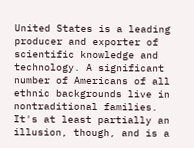United States is a leading producer and exporter of scientific knowledge and technology. A significant number of Americans of all ethnic backgrounds live in nontraditional families. It's at least partially an illusion, though, and is a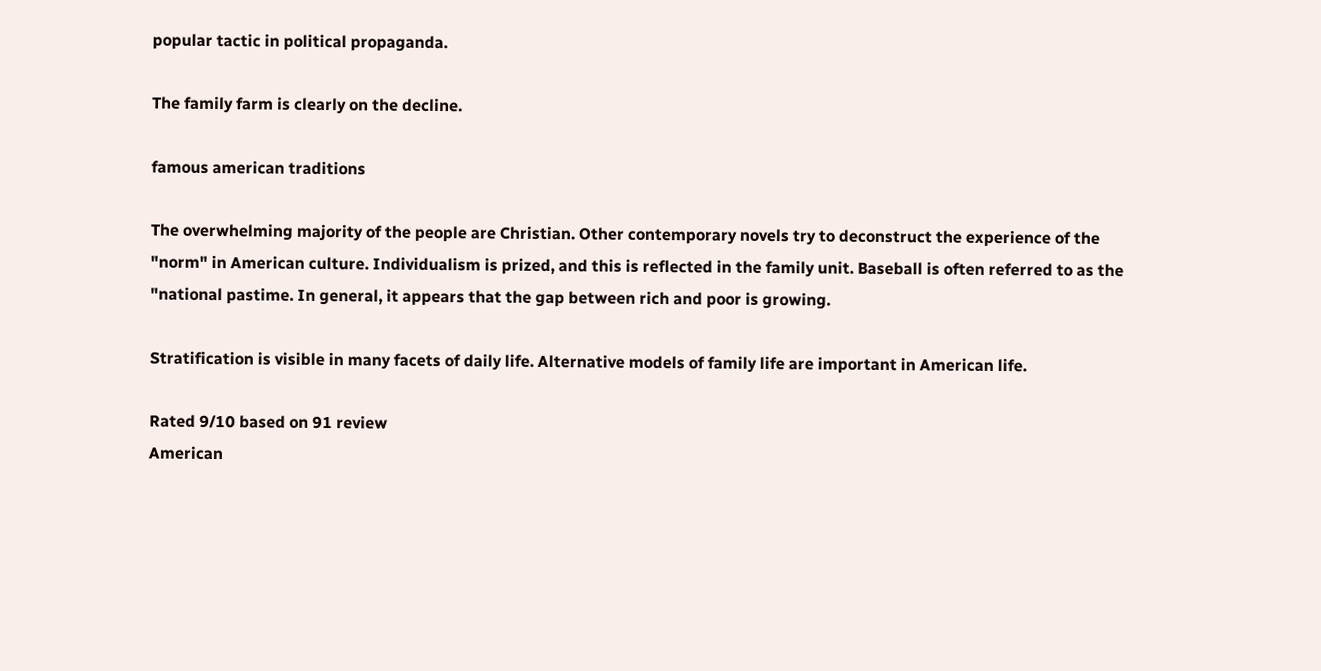popular tactic in political propaganda.

The family farm is clearly on the decline.

famous american traditions

The overwhelming majority of the people are Christian. Other contemporary novels try to deconstruct the experience of the "norm" in American culture. Individualism is prized, and this is reflected in the family unit. Baseball is often referred to as the "national pastime. In general, it appears that the gap between rich and poor is growing.

Stratification is visible in many facets of daily life. Alternative models of family life are important in American life.

Rated 9/10 based on 91 review
American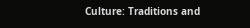Culture: Traditions and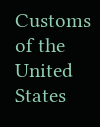Customs of the United States